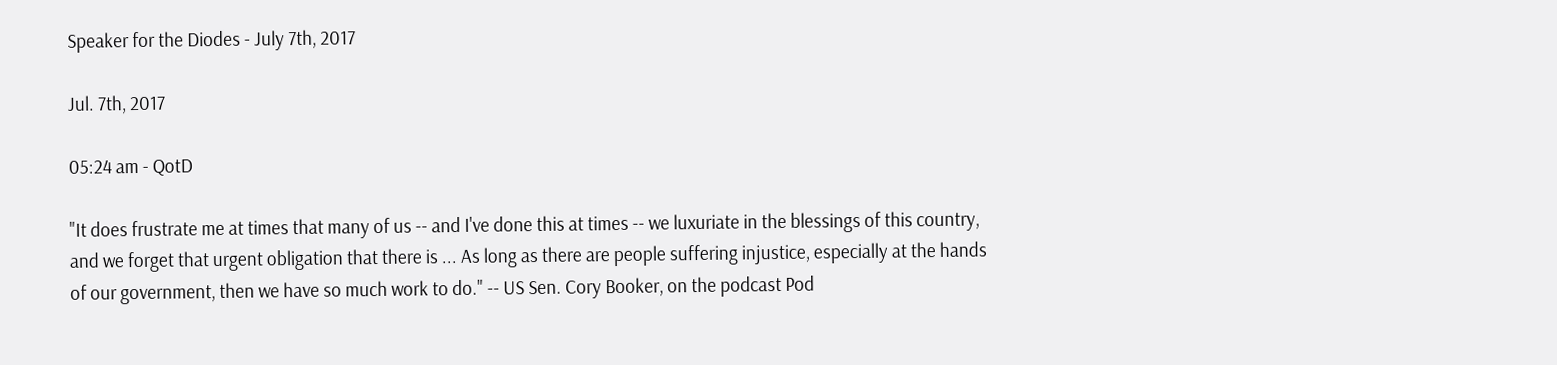Speaker for the Diodes - July 7th, 2017

Jul. 7th, 2017

05:24 am - QotD

"It does frustrate me at times that many of us -- and I've done this at times -- we luxuriate in the blessings of this country, and we forget that urgent obligation that there is ... As long as there are people suffering injustice, especially at the hands of our government, then we have so much work to do." -- US Sen. Cory Booker, on the podcast Pod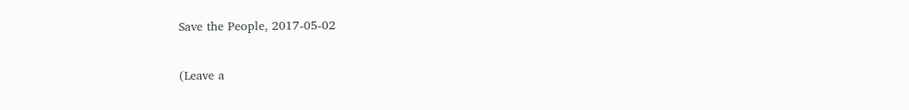Save the People, 2017-05-02

(Leave a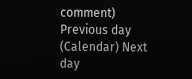comment)
Previous day (Calendar) Next day